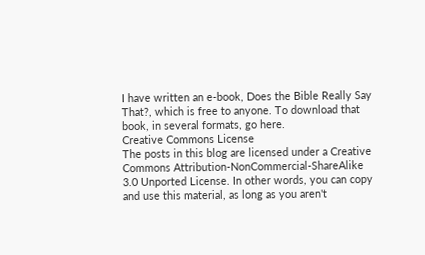I have written an e-book, Does the Bible Really Say That?, which is free to anyone. To download that book, in several formats, go here.
Creative Commons License
The posts in this blog are licensed under a Creative Commons Attribution-NonCommercial-ShareAlike 3.0 Unported License. In other words, you can copy and use this material, as long as you aren't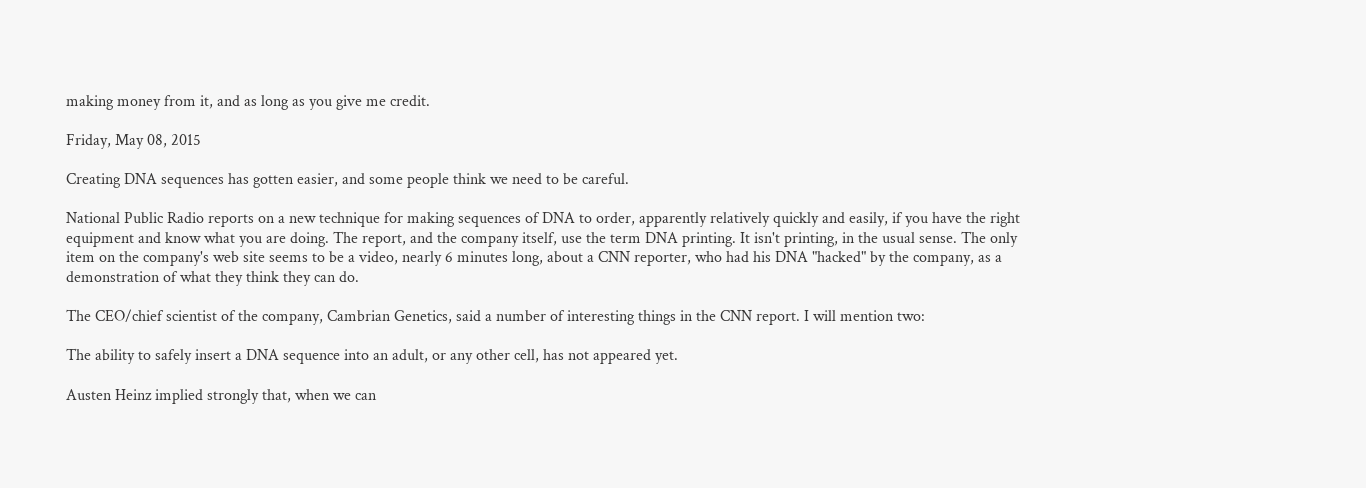making money from it, and as long as you give me credit.

Friday, May 08, 2015

Creating DNA sequences has gotten easier, and some people think we need to be careful.

National Public Radio reports on a new technique for making sequences of DNA to order, apparently relatively quickly and easily, if you have the right equipment and know what you are doing. The report, and the company itself, use the term DNA printing. It isn't printing, in the usual sense. The only item on the company's web site seems to be a video, nearly 6 minutes long, about a CNN reporter, who had his DNA "hacked" by the company, as a demonstration of what they think they can do.

The CEO/chief scientist of the company, Cambrian Genetics, said a number of interesting things in the CNN report. I will mention two:

The ability to safely insert a DNA sequence into an adult, or any other cell, has not appeared yet.

Austen Heinz implied strongly that, when we can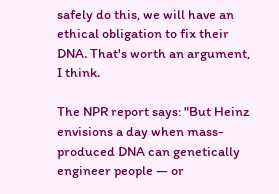safely do this, we will have an ethical obligation to fix their DNA. That's worth an argument, I think.

The NPR report says: "But Heinz envisions a day when mass-produced DNA can genetically engineer people — or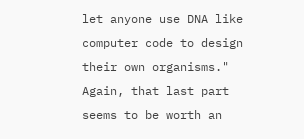let anyone use DNA like computer code to design their own organisms." Again, that last part seems to be worth an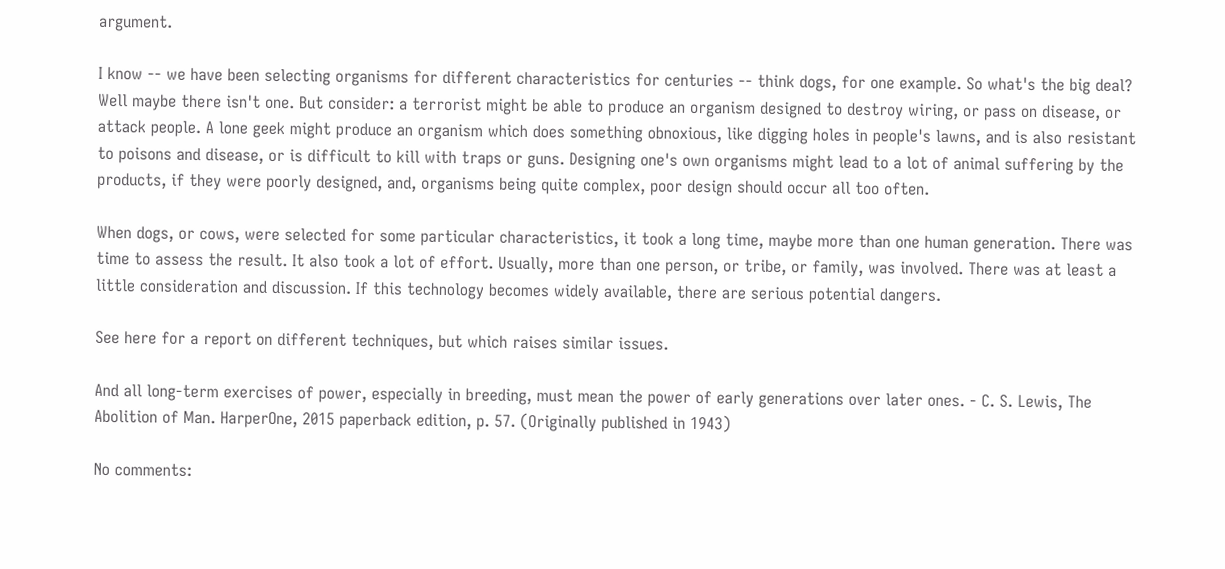argument.

I know -- we have been selecting organisms for different characteristics for centuries -- think dogs, for one example. So what's the big deal? Well maybe there isn't one. But consider: a terrorist might be able to produce an organism designed to destroy wiring, or pass on disease, or attack people. A lone geek might produce an organism which does something obnoxious, like digging holes in people's lawns, and is also resistant to poisons and disease, or is difficult to kill with traps or guns. Designing one's own organisms might lead to a lot of animal suffering by the products, if they were poorly designed, and, organisms being quite complex, poor design should occur all too often.

When dogs, or cows, were selected for some particular characteristics, it took a long time, maybe more than one human generation. There was time to assess the result. It also took a lot of effort. Usually, more than one person, or tribe, or family, was involved. There was at least a little consideration and discussion. If this technology becomes widely available, there are serious potential dangers.

See here for a report on different techniques, but which raises similar issues.

And all long-term exercises of power, especially in breeding, must mean the power of early generations over later ones. - C. S. Lewis, The Abolition of Man. HarperOne, 2015 paperback edition, p. 57. (Originally published in 1943)

No comments: